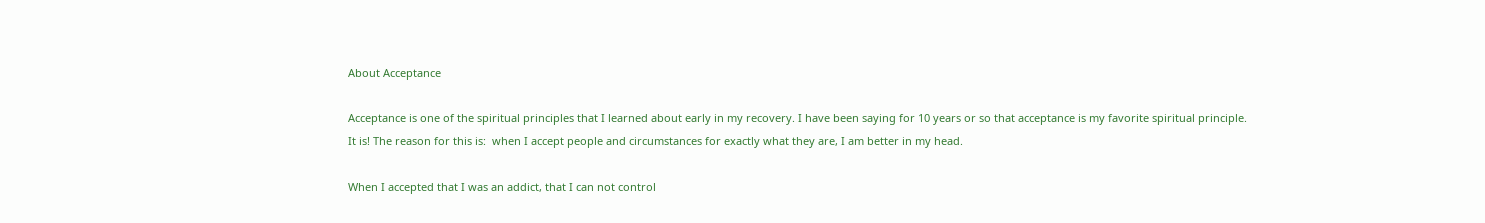About Acceptance

Acceptance is one of the spiritual principles that I learned about early in my recovery. I have been saying for 10 years or so that acceptance is my favorite spiritual principle. It is! The reason for this is:  when I accept people and circumstances for exactly what they are, I am better in my head.

When I accepted that I was an addict, that I can not control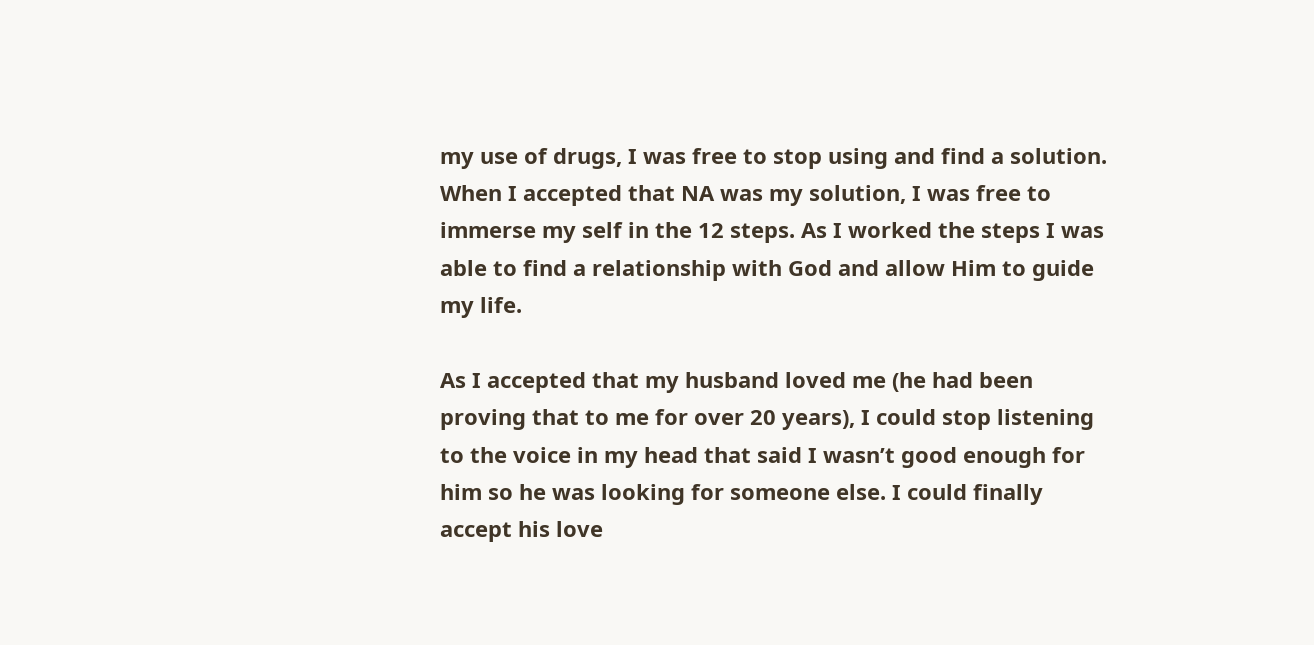my use of drugs, I was free to stop using and find a solution. When I accepted that NA was my solution, I was free to immerse my self in the 12 steps. As I worked the steps I was able to find a relationship with God and allow Him to guide my life.

As I accepted that my husband loved me (he had been proving that to me for over 20 years), I could stop listening to the voice in my head that said I wasn’t good enough for him so he was looking for someone else. I could finally accept his love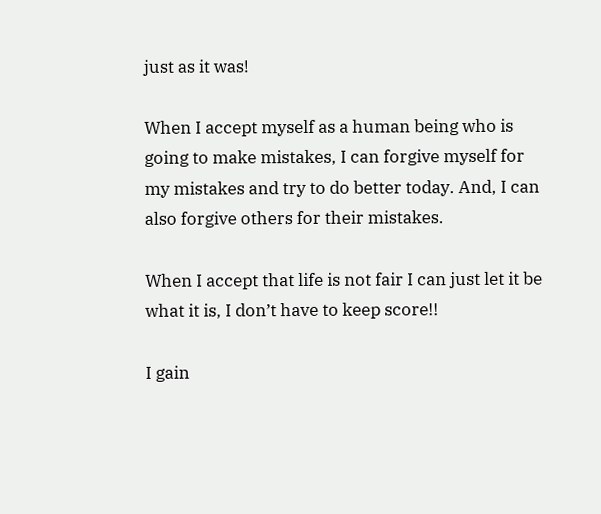just as it was!

When I accept myself as a human being who is going to make mistakes, I can forgive myself for my mistakes and try to do better today. And, I can also forgive others for their mistakes.

When I accept that life is not fair I can just let it be what it is, I don’t have to keep score!!

I gain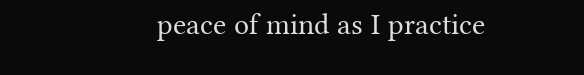peace of mind as I practice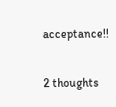acceptance!!


2 thoughts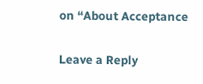on “About Acceptance

Leave a Reply